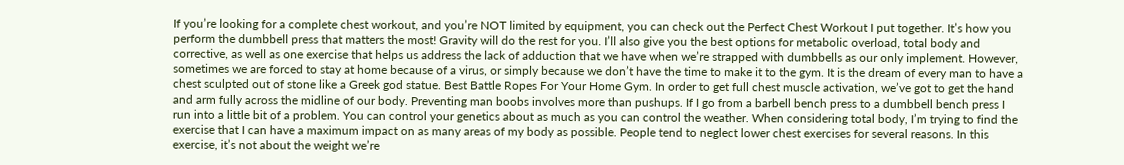If you’re looking for a complete chest workout, and you’re NOT limited by equipment, you can check out the Perfect Chest Workout I put together. It’s how you perform the dumbbell press that matters the most! Gravity will do the rest for you. I’ll also give you the best options for metabolic overload, total body and corrective, as well as one exercise that helps us address the lack of adduction that we have when we’re strapped with dumbbells as our only implement. However, sometimes we are forced to stay at home because of a virus, or simply because we don’t have the time to make it to the gym. It is the dream of every man to have a chest sculpted out of stone like a Greek god statue. Best Battle Ropes For Your Home Gym. In order to get full chest muscle activation, we’ve got to get the hand and arm fully across the midline of our body. Preventing man boobs involves more than pushups. If I go from a barbell bench press to a dumbbell bench press I run into a little bit of a problem. You can control your genetics about as much as you can control the weather. When considering total body, I’m trying to find the exercise that I can have a maximum impact on as many areas of my body as possible. People tend to neglect lower chest exercises for several reasons. In this exercise, it’s not about the weight we’re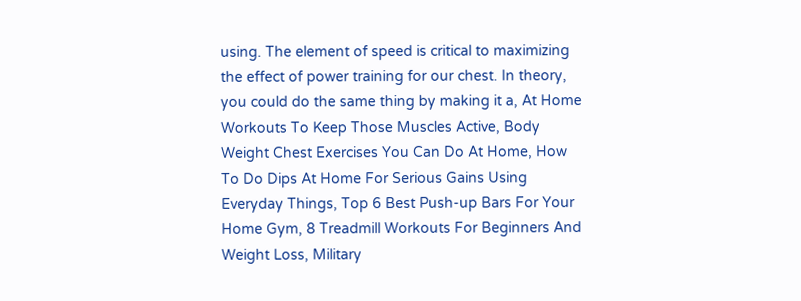using. The element of speed is critical to maximizing the effect of power training for our chest. In theory, you could do the same thing by making it a, At Home Workouts To Keep Those Muscles Active, Body Weight Chest Exercises You Can Do At Home, How To Do Dips At Home For Serious Gains Using Everyday Things, Top 6 Best Push-up Bars For Your Home Gym, 8 Treadmill Workouts For Beginners And Weight Loss, Military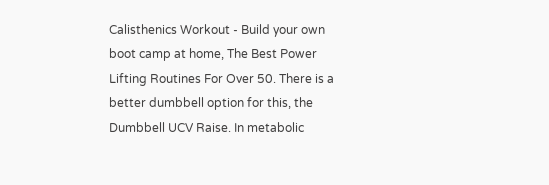Calisthenics Workout - Build your own boot camp at home, The Best Power Lifting Routines For Over 50. There is a better dumbbell option for this, the Dumbbell UCV Raise. In metabolic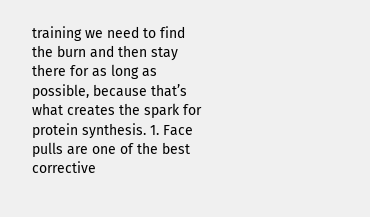training we need to find the burn and then stay there for as long as possible, because that’s what creates the spark for protein synthesis. 1. Face pulls are one of the best corrective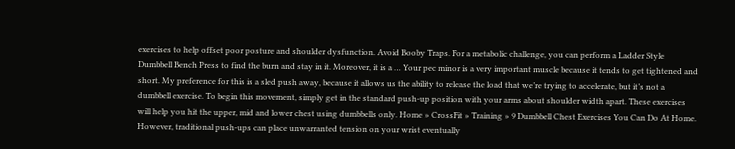exercises to help offset poor posture and shoulder dysfunction. Avoid Booby Traps. For a metabolic challenge, you can perform a Ladder Style Dumbbell Bench Press to find the burn and stay in it. Moreover, it is a … Your pec minor is a very important muscle because it tends to get tightened and short. My preference for this is a sled push away, because it allows us the ability to release the load that we’re trying to accelerate, but it’s not a dumbbell exercise. To begin this movement, simply get in the standard push-up position with your arms about shoulder width apart. These exercises will help you hit the upper, mid and lower chest using dumbbells only. Home » CrossFit » Training » 9 Dumbbell Chest Exercises You Can Do At Home. However, traditional push-ups can place unwarranted tension on your wrist eventually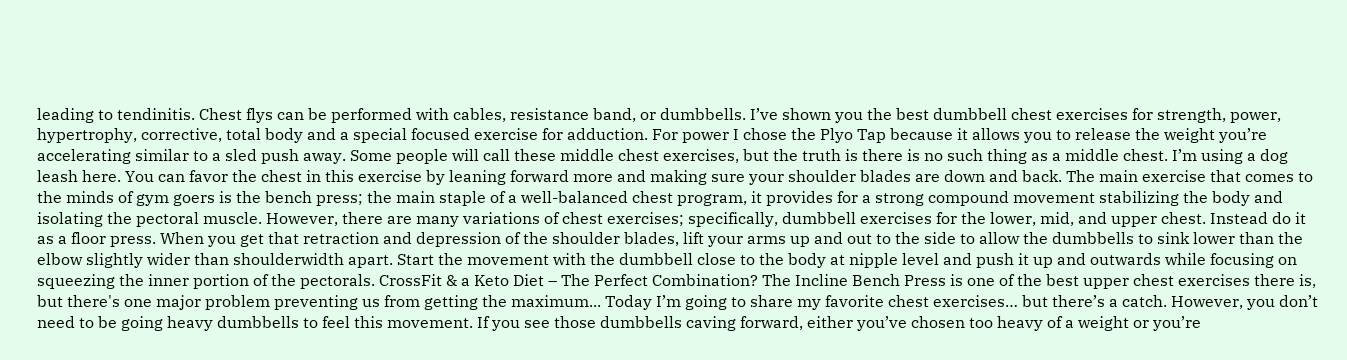leading to tendinitis. Chest flys can be performed with cables, resistance band, or dumbbells. I’ve shown you the best dumbbell chest exercises for strength, power, hypertrophy, corrective, total body and a special focused exercise for adduction. For power I chose the Plyo Tap because it allows you to release the weight you’re accelerating similar to a sled push away. Some people will call these middle chest exercises, but the truth is there is no such thing as a middle chest. I’m using a dog leash here. You can favor the chest in this exercise by leaning forward more and making sure your shoulder blades are down and back. The main exercise that comes to the minds of gym goers is the bench press; the main staple of a well-balanced chest program, it provides for a strong compound movement stabilizing the body and isolating the pectoral muscle. However, there are many variations of chest exercises; specifically, dumbbell exercises for the lower, mid, and upper chest. Instead do it as a floor press. When you get that retraction and depression of the shoulder blades, lift your arms up and out to the side to allow the dumbbells to sink lower than the elbow slightly wider than shoulderwidth apart. Start the movement with the dumbbell close to the body at nipple level and push it up and outwards while focusing on squeezing the inner portion of the pectorals. CrossFit & a Keto Diet – The Perfect Combination? The Incline Bench Press is one of the best upper chest exercises there is, but there's one major problem preventing us from getting the maximum... Today I’m going to share my favorite chest exercises… but there’s a catch. However, you don’t need to be going heavy dumbbells to feel this movement. If you see those dumbbells caving forward, either you’ve chosen too heavy of a weight or you’re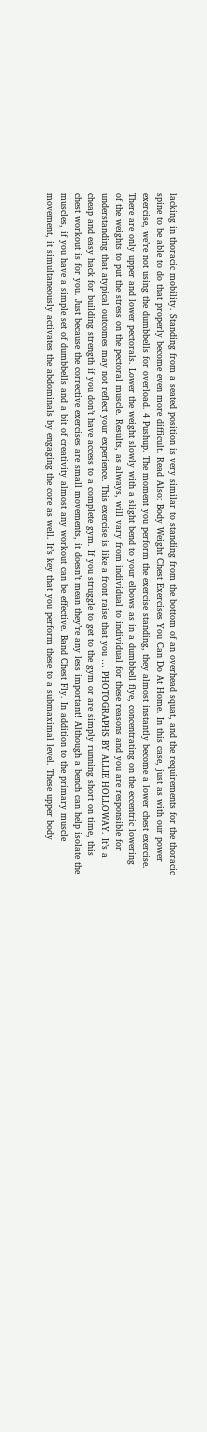lacking in thoracic mobility. Standing from a seated position is very similar to standing from the bottom of an overhead squat, and the requirements for the thoracic spine to be able to do that properly become even more difficult. Read Also: Body Weight Chest Exercises You Can Do At Home. In this case, just as with our power exercise, we’re not using the dumbbells for overload. 4 Pushup. The moment you perform the exercise standing, they almost instantly become a lower chest exercise. There are only upper and lower pectorals. Lower the weight slowly with a slight bend to your elbows as in a dumbbell flye, concentrating on the eccentric lowering of the weights to put the stress on the pectoral muscle. Results, as always, will vary from individual to individual for these reasons and you are responsible for understanding that atypical outcomes may not reflect your experience. This exercise is like a front raise that you … PHOTOGRAPHS BY ALLIE HOLLOWAY. It’s a cheap and easy hack for building strength if you don’t have access to a complete gym. If you struggle to get to the gym or are simply running short on time, this chest workout is for you. Just because the corrective exercises are small movements, it doesn’t mean they’re any less important! Although a bench can help isolate the muscles, if you have a simple set of dumbbells and a bit of creativity almost any workout can be effective. Band Chest Fly. In addition to the primary muscle movement, it simultaneously activates the abdominals by engaging the core as well. It’s key that you perform these to a submaximal level. These upper body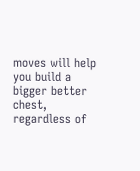moves will help you build a bigger better chest, regardless of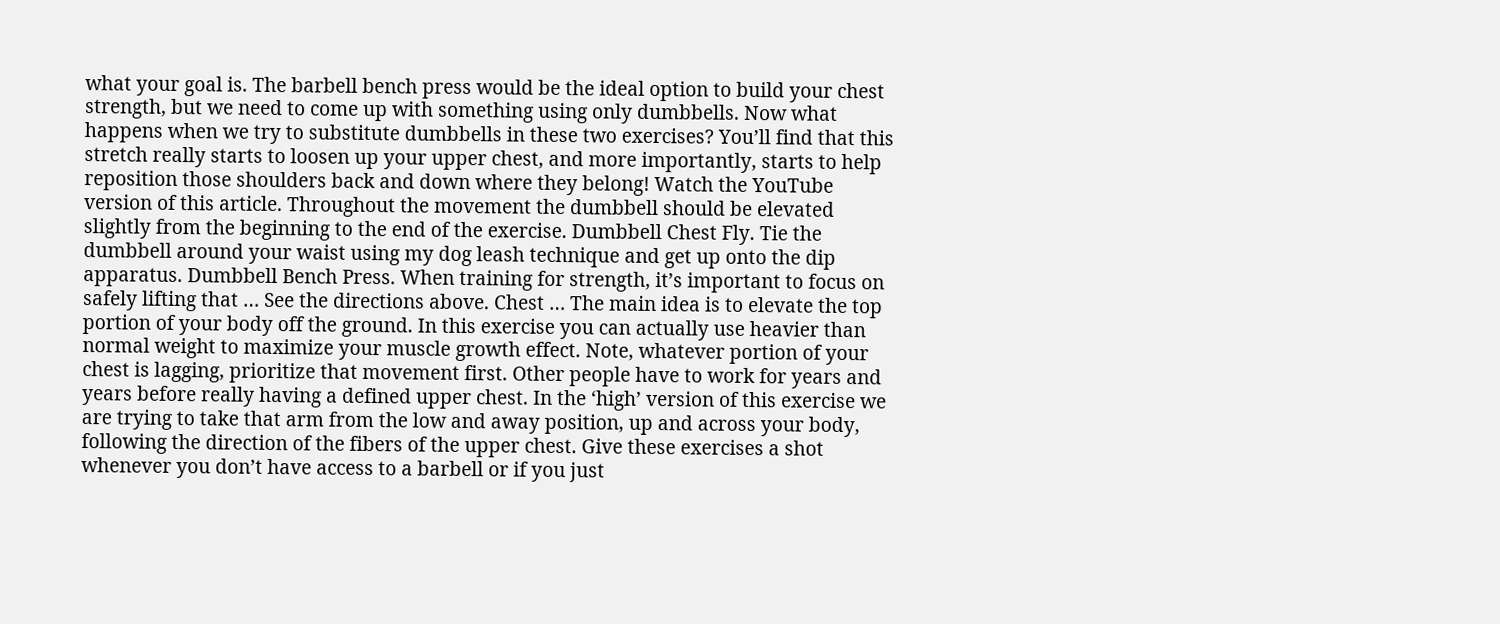what your goal is. The barbell bench press would be the ideal option to build your chest strength, but we need to come up with something using only dumbbells. Now what happens when we try to substitute dumbbells in these two exercises? You’ll find that this stretch really starts to loosen up your upper chest, and more importantly, starts to help reposition those shoulders back and down where they belong! Watch the YouTube version of this article. Throughout the movement the dumbbell should be elevated slightly from the beginning to the end of the exercise. Dumbbell Chest Fly. Tie the dumbbell around your waist using my dog leash technique and get up onto the dip apparatus. Dumbbell Bench Press. When training for strength, it’s important to focus on safely lifting that … See the directions above. Chest … The main idea is to elevate the top portion of your body off the ground. In this exercise you can actually use heavier than normal weight to maximize your muscle growth effect. Note, whatever portion of your chest is lagging, prioritize that movement first. Other people have to work for years and years before really having a defined upper chest. In the ‘high’ version of this exercise we are trying to take that arm from the low and away position, up and across your body, following the direction of the fibers of the upper chest. Give these exercises a shot whenever you don’t have access to a barbell or if you just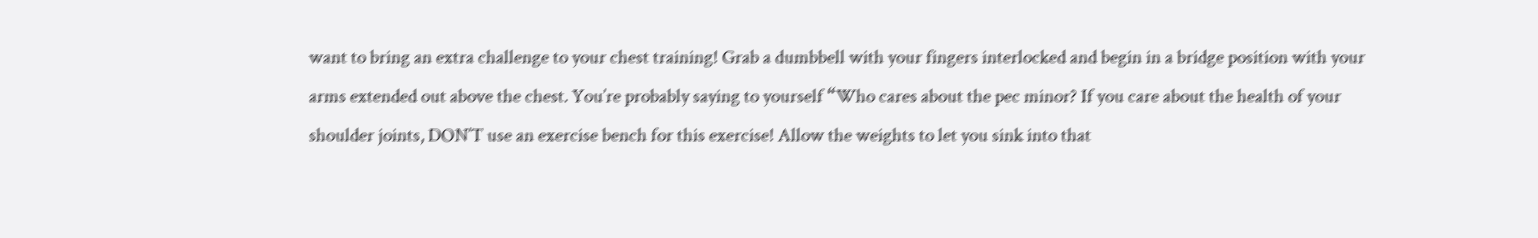want to bring an extra challenge to your chest training! Grab a dumbbell with your fingers interlocked and begin in a bridge position with your arms extended out above the chest. You’re probably saying to yourself “Who cares about the pec minor? If you care about the health of your shoulder joints, DON’T use an exercise bench for this exercise! Allow the weights to let you sink into that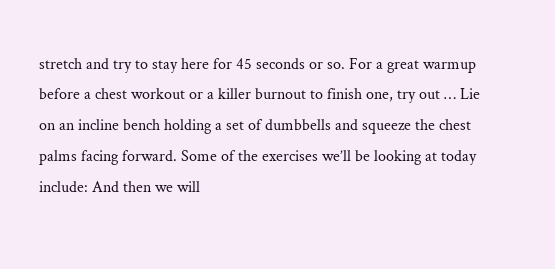stretch and try to stay here for 45 seconds or so. For a great warmup before a chest workout or a killer burnout to finish one, try out … Lie on an incline bench holding a set of dumbbells and squeeze the chest palms facing forward. Some of the exercises we’ll be looking at today include: And then we will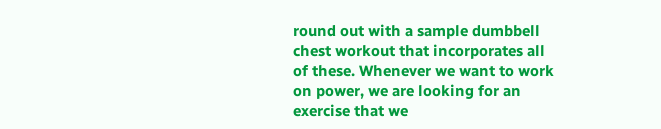round out with a sample dumbbell chest workout that incorporates all of these. Whenever we want to work on power, we are looking for an exercise that we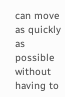can move as quickly as possible without having to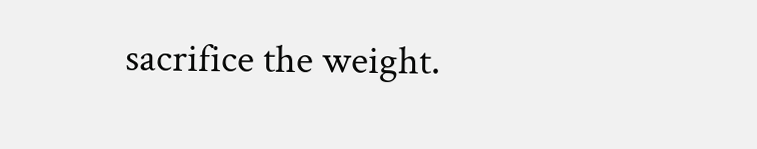sacrifice the weight.